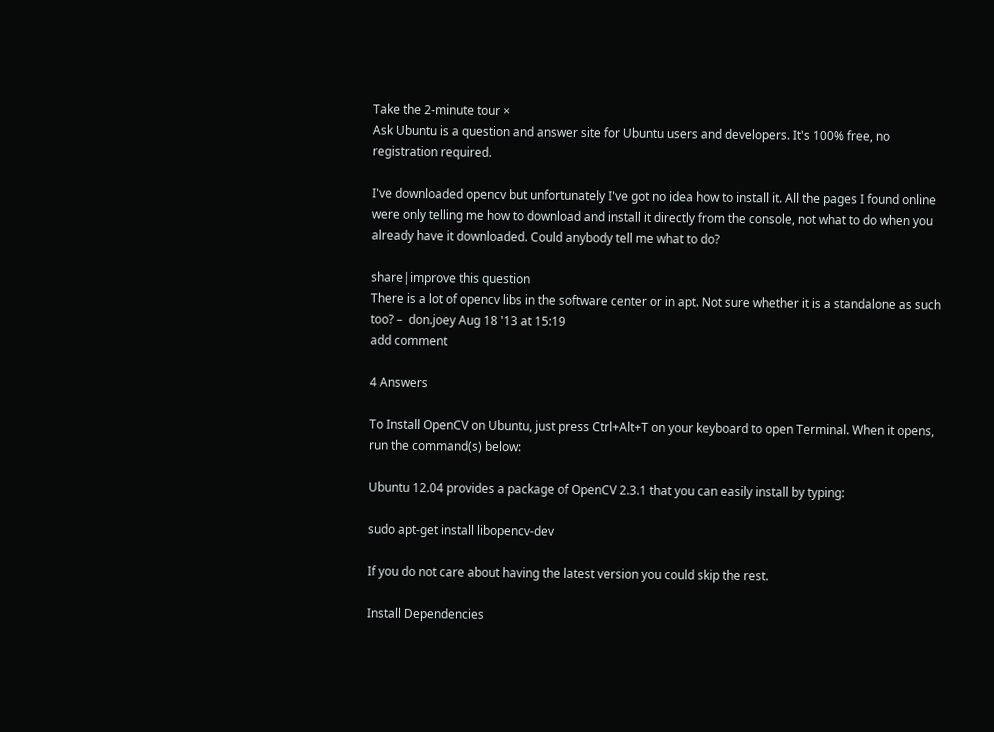Take the 2-minute tour ×
Ask Ubuntu is a question and answer site for Ubuntu users and developers. It's 100% free, no registration required.

I've downloaded opencv but unfortunately I've got no idea how to install it. All the pages I found online were only telling me how to download and install it directly from the console, not what to do when you already have it downloaded. Could anybody tell me what to do?

share|improve this question
There is a lot of opencv libs in the software center or in apt. Not sure whether it is a standalone as such too? –  don.joey Aug 18 '13 at 15:19
add comment

4 Answers

To Install OpenCV on Ubuntu, just press Ctrl+Alt+T on your keyboard to open Terminal. When it opens, run the command(s) below:

Ubuntu 12.04 provides a package of OpenCV 2.3.1 that you can easily install by typing:

sudo apt-get install libopencv-dev

If you do not care about having the latest version you could skip the rest.

Install Dependencies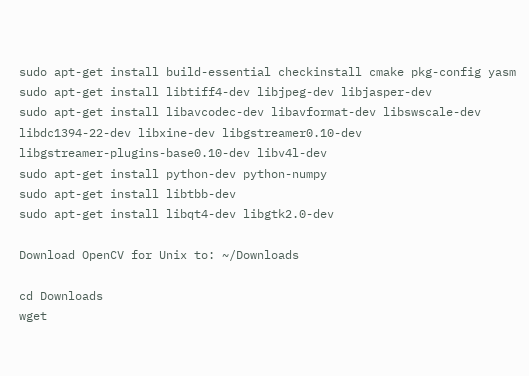sudo apt-get install build-essential checkinstall cmake pkg-config yasm
sudo apt-get install libtiff4-dev libjpeg-dev libjasper-dev
sudo apt-get install libavcodec-dev libavformat-dev libswscale-dev libdc1394-22-dev libxine-dev libgstreamer0.10-dev
libgstreamer-plugins-base0.10-dev libv4l-dev
sudo apt-get install python-dev python-numpy
sudo apt-get install libtbb-dev
sudo apt-get install libqt4-dev libgtk2.0-dev

Download OpenCV for Unix to: ~/Downloads

cd Downloads
wget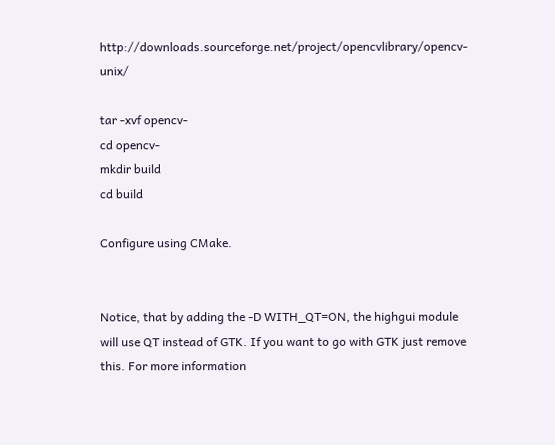http://downloads.sourceforge.net/project/opencvlibrary/opencv-unix/

tar -xvf opencv-
cd opencv-
mkdir build
cd build

Configure using CMake.


Notice, that by adding the -D WITH_QT=ON, the highgui module will use QT instead of GTK. If you want to go with GTK just remove this. For more information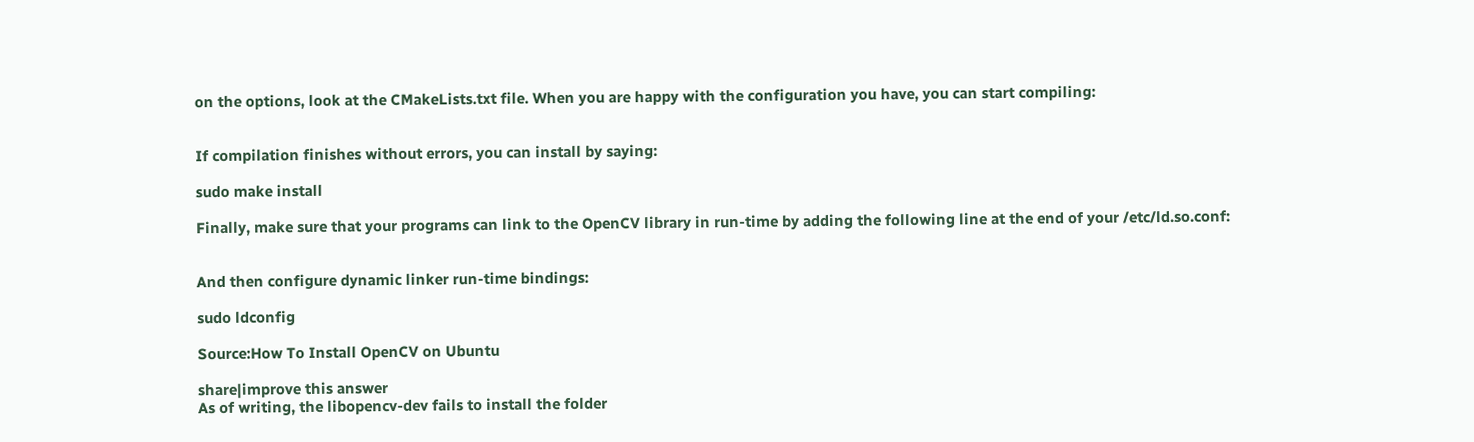on the options, look at the CMakeLists.txt file. When you are happy with the configuration you have, you can start compiling:


If compilation finishes without errors, you can install by saying:

sudo make install

Finally, make sure that your programs can link to the OpenCV library in run-time by adding the following line at the end of your /etc/ld.so.conf:


And then configure dynamic linker run-time bindings:

sudo ldconfig

Source:How To Install OpenCV on Ubuntu

share|improve this answer
As of writing, the libopencv-dev fails to install the folder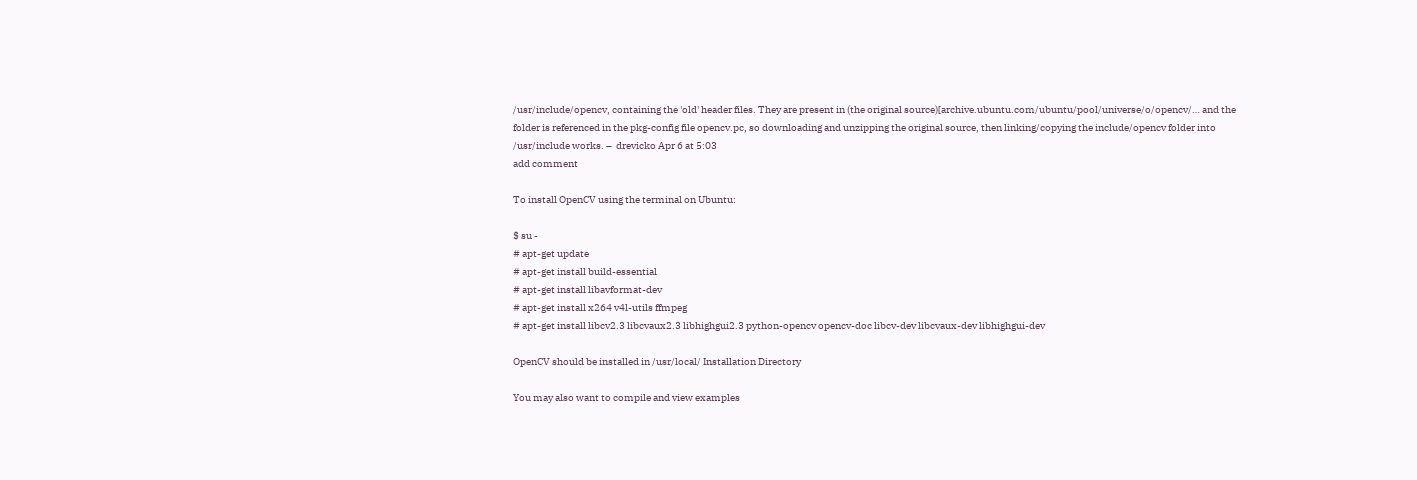/usr/include/opencv, containing the 'old' header files. They are present in (the original source)[archive.ubuntu.com/ubuntu/pool/universe/o/opencv/… and the folder is referenced in the pkg-config file opencv.pc, so downloading and unzipping the original source, then linking/copying the include/opencv folder into /usr/include works. –  drevicko Apr 6 at 5:03
add comment

To install OpenCV using the terminal on Ubuntu:

$ su -
# apt-get update
# apt-get install build-essential
# apt-get install libavformat-dev
# apt-get install x264 v4l-utils ffmpeg
# apt-get install libcv2.3 libcvaux2.3 libhighgui2.3 python-opencv opencv-doc libcv-dev libcvaux-dev libhighgui-dev

OpenCV should be installed in /usr/local/ Installation Directory

You may also want to compile and view examples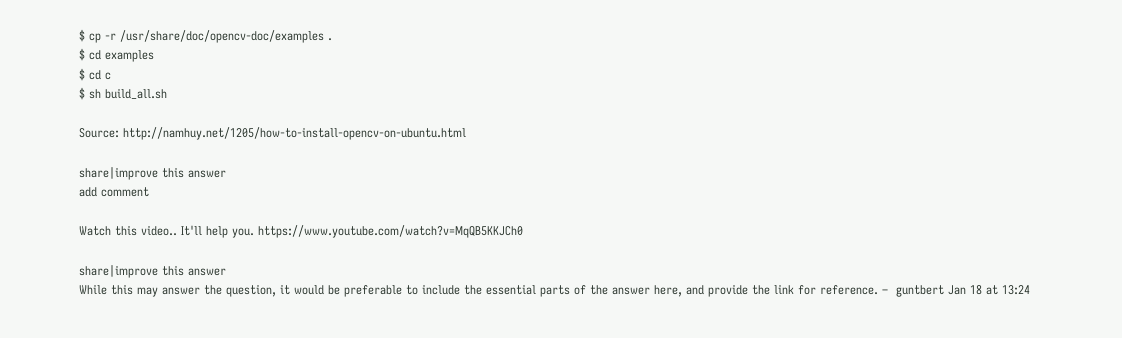$ cp -r /usr/share/doc/opencv-doc/examples .
$ cd examples
$ cd c
$ sh build_all.sh

Source: http://namhuy.net/1205/how-to-install-opencv-on-ubuntu.html

share|improve this answer
add comment

Watch this video.. It'll help you. https://www.youtube.com/watch?v=MqQB5KKJCh0

share|improve this answer
While this may answer the question, it would be preferable to include the essential parts of the answer here, and provide the link for reference. –  guntbert Jan 18 at 13:24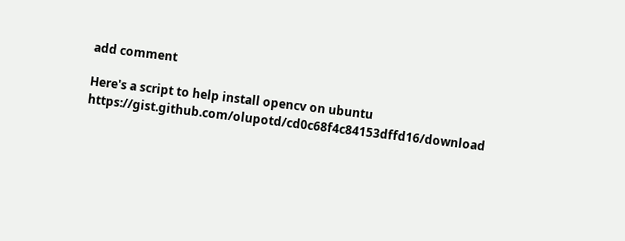add comment

Here's a script to help install opencv on ubuntu https://gist.github.com/olupotd/cd0c68f4c84153dffd16/download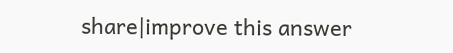share|improve this answer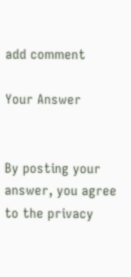add comment

Your Answer


By posting your answer, you agree to the privacy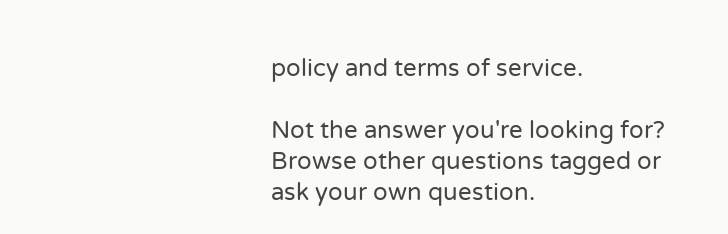policy and terms of service.

Not the answer you're looking for? Browse other questions tagged or ask your own question.